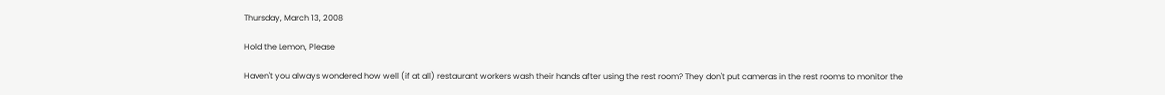Thursday, March 13, 2008

Hold the Lemon, Please

Haven't you always wondered how well (if at all) restaurant workers wash their hands after using the rest room? They don't put cameras in the rest rooms to monitor the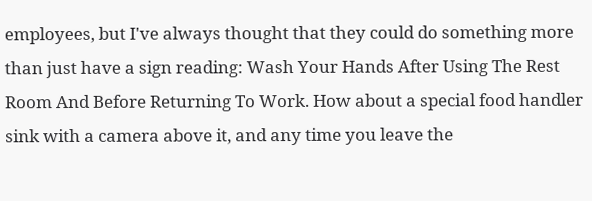employees, but I've always thought that they could do something more than just have a sign reading: Wash Your Hands After Using The Rest Room And Before Returning To Work. How about a special food handler sink with a camera above it, and any time you leave the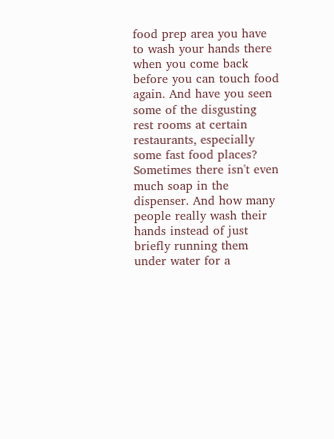food prep area you have to wash your hands there when you come back before you can touch food again. And have you seen some of the disgusting rest rooms at certain restaurants, especially some fast food places? Sometimes there isn't even much soap in the dispenser. And how many people really wash their hands instead of just briefly running them under water for a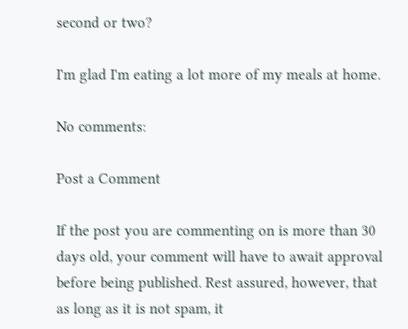second or two?

I'm glad I'm eating a lot more of my meals at home.

No comments:

Post a Comment

If the post you are commenting on is more than 30 days old, your comment will have to await approval before being published. Rest assured, however, that as long as it is not spam, it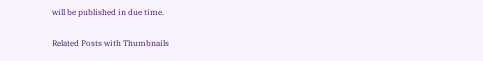will be published in due time.

Related Posts with Thumbnails